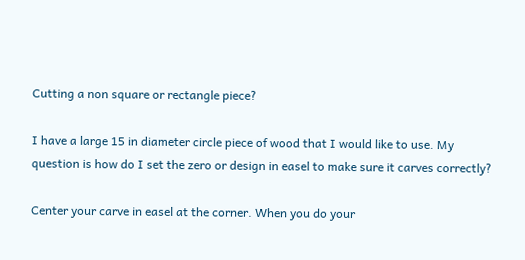Cutting a non square or rectangle piece?

I have a large 15 in diameter circle piece of wood that I would like to use. My question is how do I set the zero or design in easel to make sure it carves correctly?

Center your carve in easel at the corner. When you do your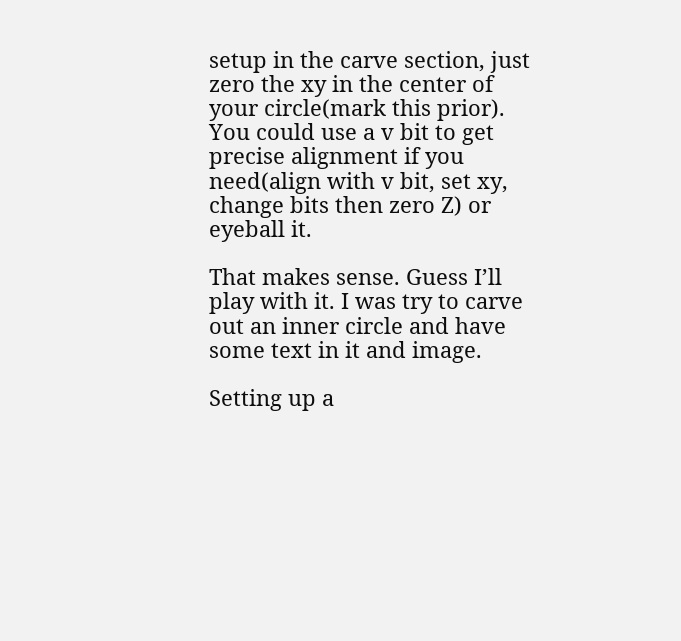setup in the carve section, just zero the xy in the center of your circle(mark this prior). You could use a v bit to get precise alignment if you need(align with v bit, set xy, change bits then zero Z) or eyeball it.

That makes sense. Guess I’ll play with it. I was try to carve out an inner circle and have some text in it and image.

Setting up a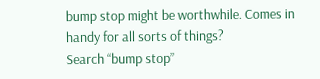bump stop might be worthwhile. Comes in handy for all sorts of things?
Search “bump stop”